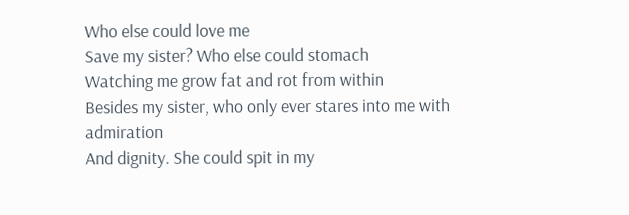Who else could love me
Save my sister? Who else could stomach
Watching me grow fat and rot from within
Besides my sister, who only ever stares into me with admiration
And dignity. She could spit in my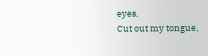eyes,
Cut out my tongue,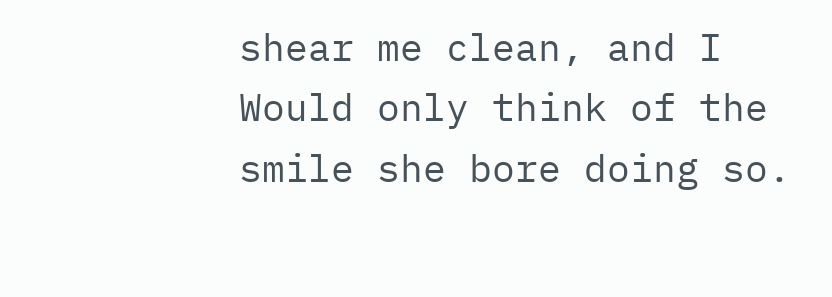shear me clean, and I
Would only think of the smile she bore doing so.